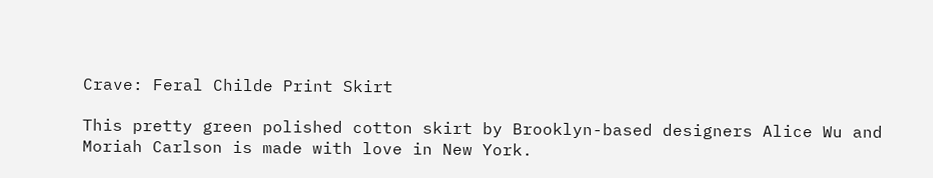Crave: Feral Childe Print Skirt

This pretty green polished cotton skirt by Brooklyn-based designers Alice Wu and Moriah Carlson is made with love in New York.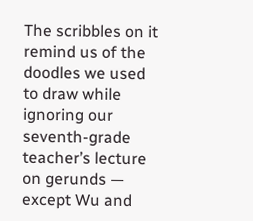The scribbles on it remind us of the doodles we used to draw while ignoring our seventh-grade teacher’s lecture on gerunds — except Wu and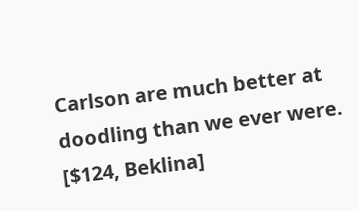Carlson are much better at doodling than we ever were. [$124, Beklina]